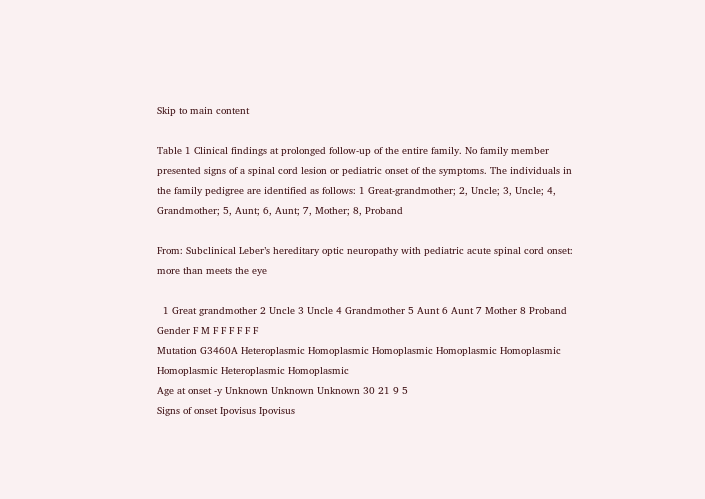Skip to main content

Table 1 Clinical findings at prolonged follow-up of the entire family. No family member presented signs of a spinal cord lesion or pediatric onset of the symptoms. The individuals in the family pedigree are identified as follows: 1 Great-grandmother; 2, Uncle; 3, Uncle; 4, Grandmother; 5, Aunt; 6, Aunt; 7, Mother; 8, Proband

From: Subclinical Leber’s hereditary optic neuropathy with pediatric acute spinal cord onset: more than meets the eye

  1 Great grandmother 2 Uncle 3 Uncle 4 Grandmother 5 Aunt 6 Aunt 7 Mother 8 Proband
Gender F M F F F F F F
Mutation G3460A Heteroplasmic Homoplasmic Homoplasmic Homoplasmic Homoplasmic Homoplasmic Heteroplasmic Homoplasmic
Age at onset -y Unknown Unknown Unknown 30 21 9 5
Signs of onset Ipovisus Ipovisus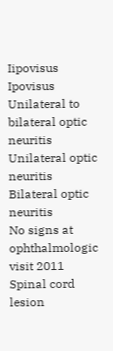Iipovisus Ipovisus
Unilateral to bilateral optic neuritis
Unilateral optic neuritis
Bilateral optic neuritis
No signs at ophthalmologic visit 2011 Spinal cord lesion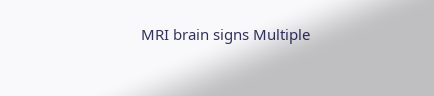MRI brain signs Multiple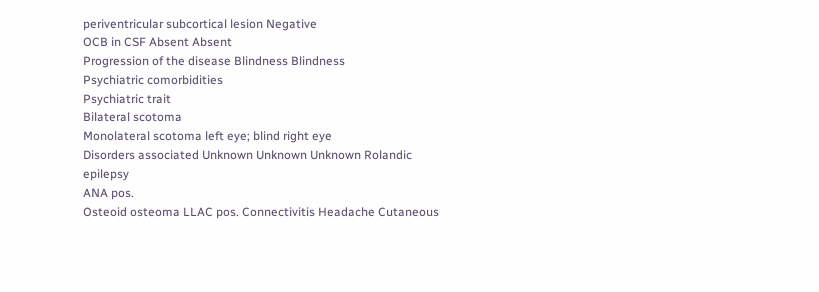periventricular subcortical lesion Negative
OCB in CSF Absent Absent
Progression of the disease Blindness Blindness
Psychiatric comorbidities
Psychiatric trait
Bilateral scotoma
Monolateral scotoma left eye; blind right eye
Disorders associated Unknown Unknown Unknown Rolandic epilepsy
ANA pos.
Osteoid osteoma LLAC pos. Connectivitis Headache Cutaneous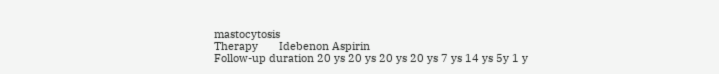mastocytosis
Therapy       Idebenon Aspirin
Follow-up duration 20 ys 20 ys 20 ys 20 ys 7 ys 14 ys 5y 1 y